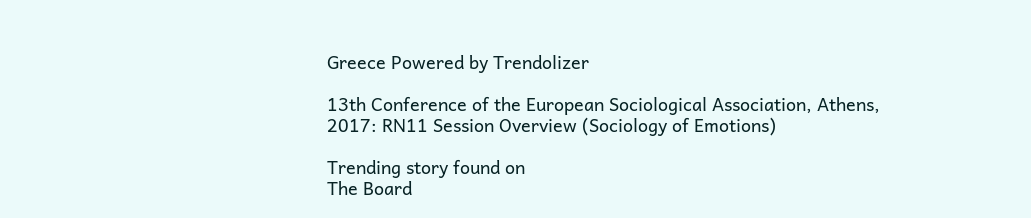Greece Powered by Trendolizer

13th Conference of the European Sociological Association, Athens, 2017: RN11 Session Overview (Sociology of Emotions)

Trending story found on
The Board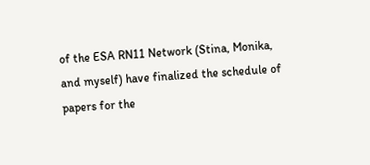of the ESA RN11 Network (Stina, Monika, and myself) have finalized the schedule of papers for the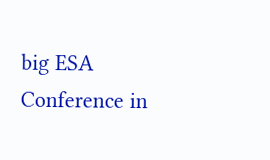big ESA Conference in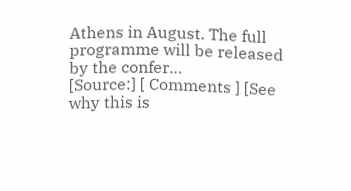Athens in August. The full programme will be released by the confer…
[Source:] [ Comments ] [See why this is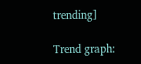trending]

Trend graph: